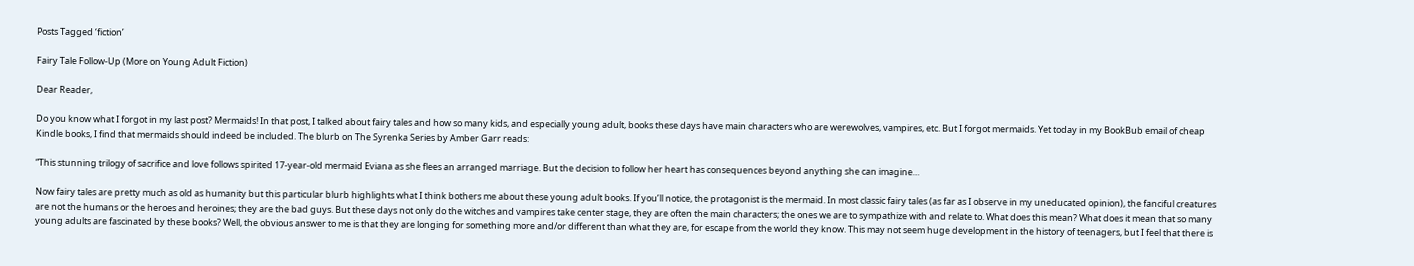Posts Tagged ‘fiction’

Fairy Tale Follow-Up (More on Young Adult Fiction)

Dear Reader,

Do you know what I forgot in my last post? Mermaids! In that post, I talked about fairy tales and how so many kids, and especially young adult, books these days have main characters who are werewolves, vampires, etc. But I forgot mermaids. Yet today in my BookBub email of cheap Kindle books, I find that mermaids should indeed be included. The blurb on The Syrenka Series by Amber Garr reads:

“This stunning trilogy of sacrifice and love follows spirited 17-year-old mermaid Eviana as she flees an arranged marriage. But the decision to follow her heart has consequences beyond anything she can imagine…

Now fairy tales are pretty much as old as humanity but this particular blurb highlights what I think bothers me about these young adult books. If you’ll notice, the protagonist is the mermaid. In most classic fairy tales (as far as I observe in my uneducated opinion), the fanciful creatures are not the humans or the heroes and heroines; they are the bad guys. But these days not only do the witches and vampires take center stage, they are often the main characters; the ones we are to sympathize with and relate to. What does this mean? What does it mean that so many young adults are fascinated by these books? Well, the obvious answer to me is that they are longing for something more and/or different than what they are, for escape from the world they know. This may not seem huge development in the history of teenagers, but I feel that there is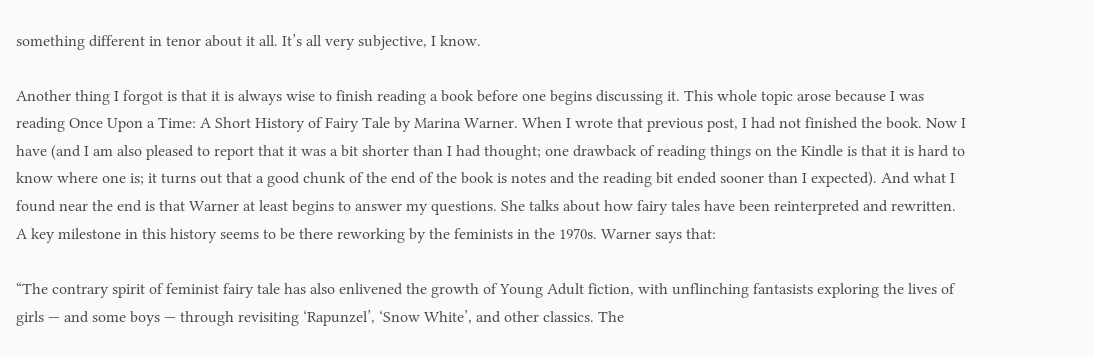something different in tenor about it all. It’s all very subjective, I know.

Another thing I forgot is that it is always wise to finish reading a book before one begins discussing it. This whole topic arose because I was reading Once Upon a Time: A Short History of Fairy Tale by Marina Warner. When I wrote that previous post, I had not finished the book. Now I have (and I am also pleased to report that it was a bit shorter than I had thought; one drawback of reading things on the Kindle is that it is hard to know where one is; it turns out that a good chunk of the end of the book is notes and the reading bit ended sooner than I expected). And what I found near the end is that Warner at least begins to answer my questions. She talks about how fairy tales have been reinterpreted and rewritten. A key milestone in this history seems to be there reworking by the feminists in the 1970s. Warner says that:

“The contrary spirit of feminist fairy tale has also enlivened the growth of Young Adult fiction, with unflinching fantasists exploring the lives of girls — and some boys — through revisiting ‘Rapunzel’, ‘Snow White’, and other classics. The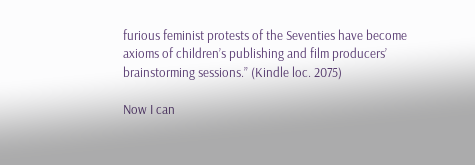furious feminist protests of the Seventies have become axioms of children’s publishing and film producers’ brainstorming sessions.” (Kindle loc. 2075)

Now I can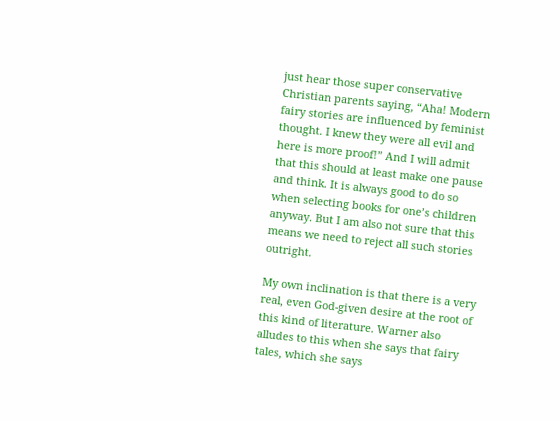just hear those super conservative Christian parents saying, “Aha! Modern fairy stories are influenced by feminist thought. I knew they were all evil and here is more proof!” And I will admit that this should at least make one pause and think. It is always good to do so when selecting books for one’s children anyway. But I am also not sure that this means we need to reject all such stories outright.

My own inclination is that there is a very real, even God-given desire at the root of this kind of literature. Warner also alludes to this when she says that fairy tales, which she says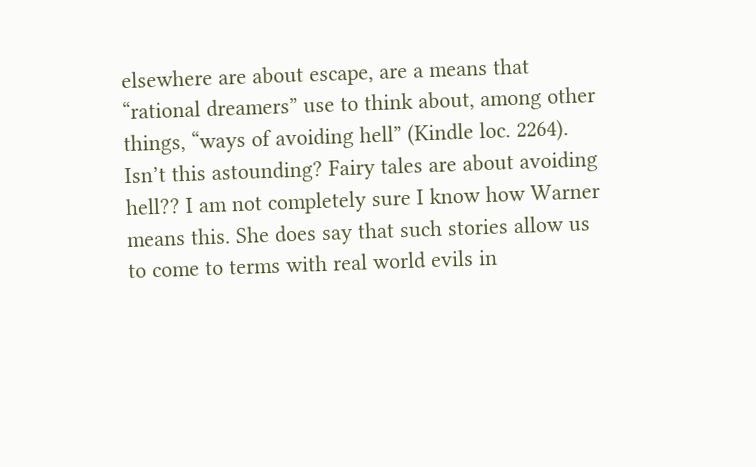elsewhere are about escape, are a means that “rational dreamers” use to think about, among other things, “ways of avoiding hell” (Kindle loc. 2264). Isn’t this astounding? Fairy tales are about avoiding hell?? I am not completely sure I know how Warner means this. She does say that such stories allow us to come to terms with real world evils in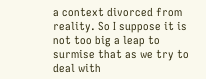a context divorced from reality. So I suppose it is not too big a leap to surmise that as we try to deal with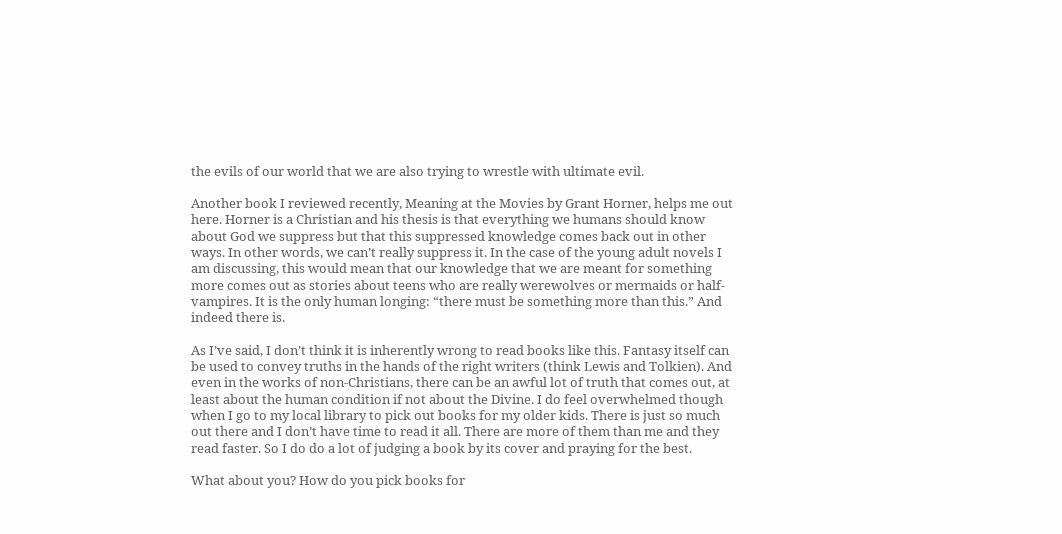the evils of our world that we are also trying to wrestle with ultimate evil.

Another book I reviewed recently, Meaning at the Movies by Grant Horner, helps me out here. Horner is a Christian and his thesis is that everything we humans should know about God we suppress but that this suppressed knowledge comes back out in other ways. In other words, we can’t really suppress it. In the case of the young adult novels I am discussing, this would mean that our knowledge that we are meant for something more comes out as stories about teens who are really werewolves or mermaids or half-vampires. It is the only human longing: “there must be something more than this.” And indeed there is.

As I’ve said, I don’t think it is inherently wrong to read books like this. Fantasy itself can be used to convey truths in the hands of the right writers (think Lewis and Tolkien). And even in the works of non-Christians, there can be an awful lot of truth that comes out, at least about the human condition if not about the Divine. I do feel overwhelmed though when I go to my local library to pick out books for my older kids. There is just so much out there and I don’t have time to read it all. There are more of them than me and they read faster. So I do do a lot of judging a book by its cover and praying for the best.

What about you? How do you pick books for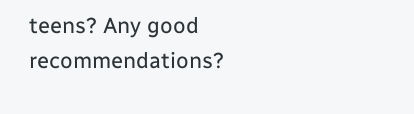teens? Any good recommendations?